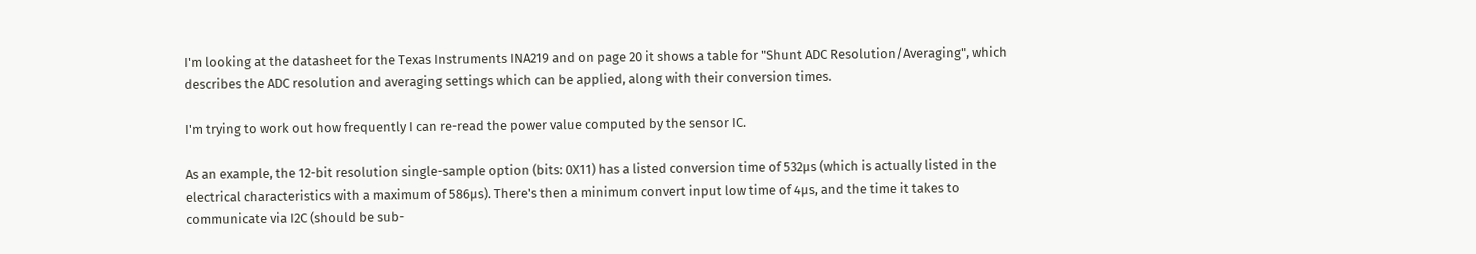I'm looking at the datasheet for the Texas Instruments INA219 and on page 20 it shows a table for "Shunt ADC Resolution/Averaging", which describes the ADC resolution and averaging settings which can be applied, along with their conversion times.

I'm trying to work out how frequently I can re-read the power value computed by the sensor IC.

As an example, the 12-bit resolution single-sample option (bits: 0X11) has a listed conversion time of 532μs (which is actually listed in the electrical characteristics with a maximum of 586μs). There's then a minimum convert input low time of 4μs, and the time it takes to communicate via I2C (should be sub-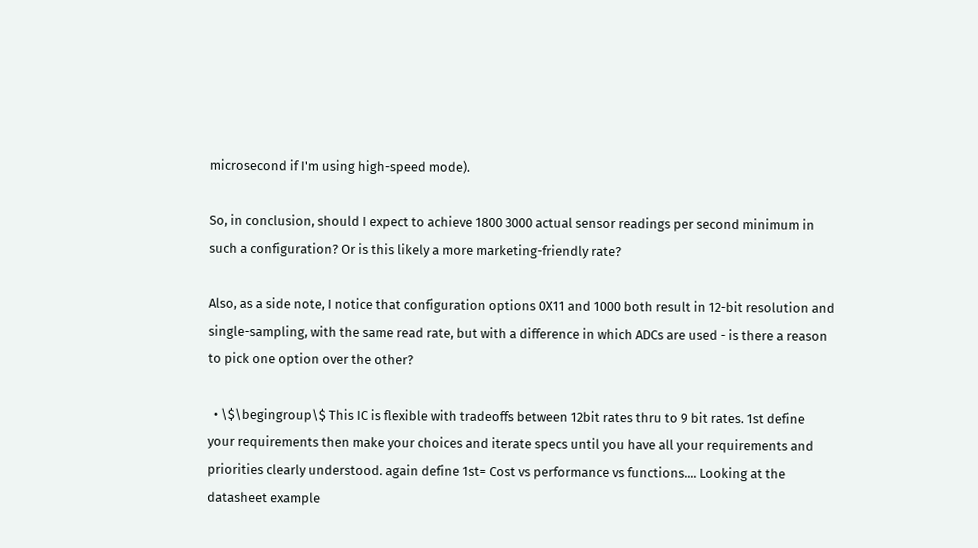microsecond if I'm using high-speed mode).

So, in conclusion, should I expect to achieve 1800 3000 actual sensor readings per second minimum in such a configuration? Or is this likely a more marketing-friendly rate?

Also, as a side note, I notice that configuration options 0X11 and 1000 both result in 12-bit resolution and single-sampling, with the same read rate, but with a difference in which ADCs are used - is there a reason to pick one option over the other?

  • \$\begingroup\$ This IC is flexible with tradeoffs between 12bit rates thru to 9 bit rates. 1st define your requirements then make your choices and iterate specs until you have all your requirements and priorities clearly understood. again define 1st= Cost vs performance vs functions.... Looking at the datasheet example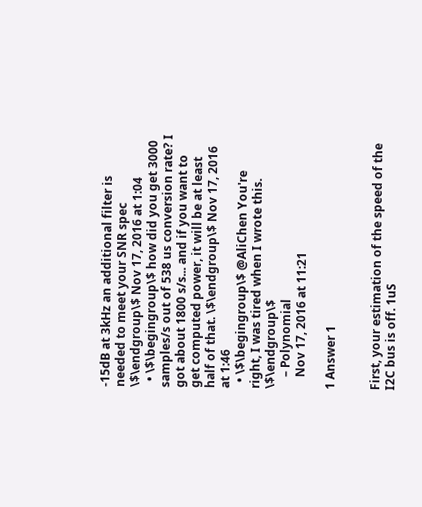-15dB at 3kHz an additional filter is needed to meet your SNR spec \$\endgroup\$ Nov 17, 2016 at 1:04
  • \$\begingroup\$ how did you get 3000 samples/s out of 538 us conversion rate? I got about 1800 s/s... and if you want to get computed power, it will be at least half of that. \$\endgroup\$ Nov 17, 2016 at 1:46
  • \$\begingroup\$ @AliChen You're right, I was tired when I wrote this. \$\endgroup\$
    – Polynomial
    Nov 17, 2016 at 11:21

1 Answer 1


First, your estimation of the speed of the I2C bus is off. 1uS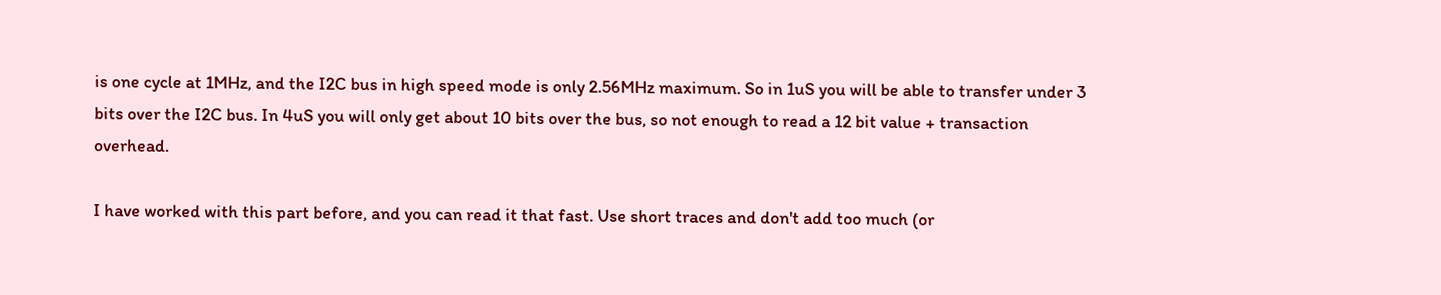is one cycle at 1MHz, and the I2C bus in high speed mode is only 2.56MHz maximum. So in 1uS you will be able to transfer under 3 bits over the I2C bus. In 4uS you will only get about 10 bits over the bus, so not enough to read a 12 bit value + transaction overhead.

I have worked with this part before, and you can read it that fast. Use short traces and don't add too much (or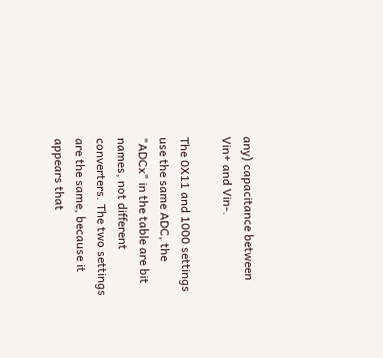any) capacitance between Vin+ and Vin-.

The 0X11 and 1000 settings use the same ADC, the "ADCx" in the table are bit names, not different converters. The two settings are the same, because it appears that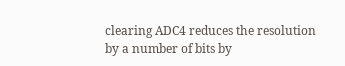clearing ADC4 reduces the resolution by a number of bits by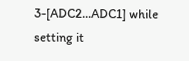3-[ADC2...ADC1] while setting it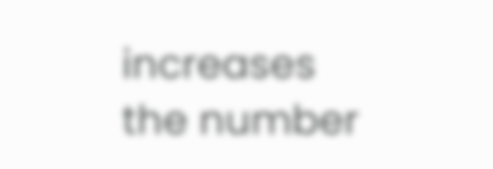increases the number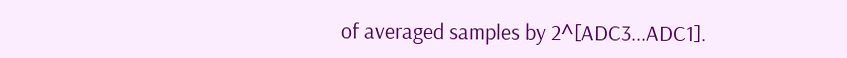of averaged samples by 2^[ADC3...ADC1].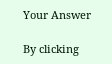Your Answer

By clicking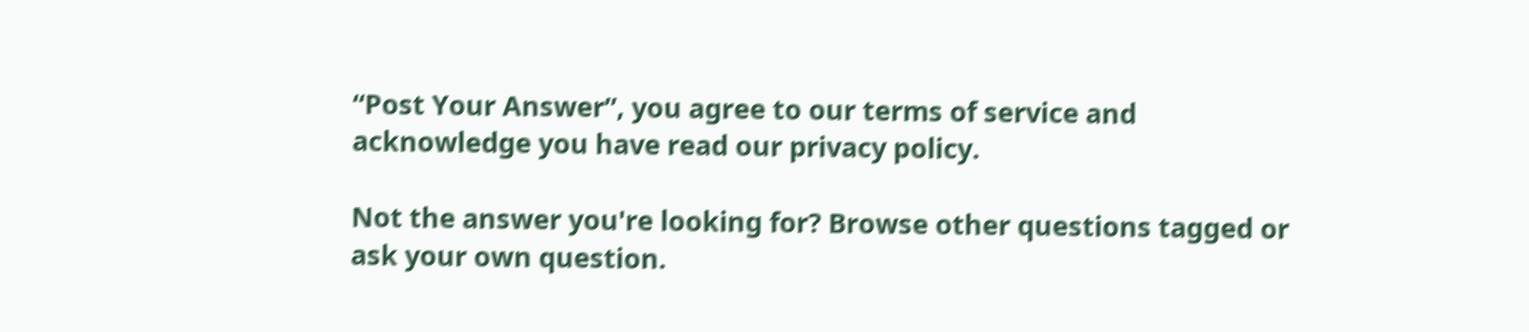“Post Your Answer”, you agree to our terms of service and acknowledge you have read our privacy policy.

Not the answer you're looking for? Browse other questions tagged or ask your own question.